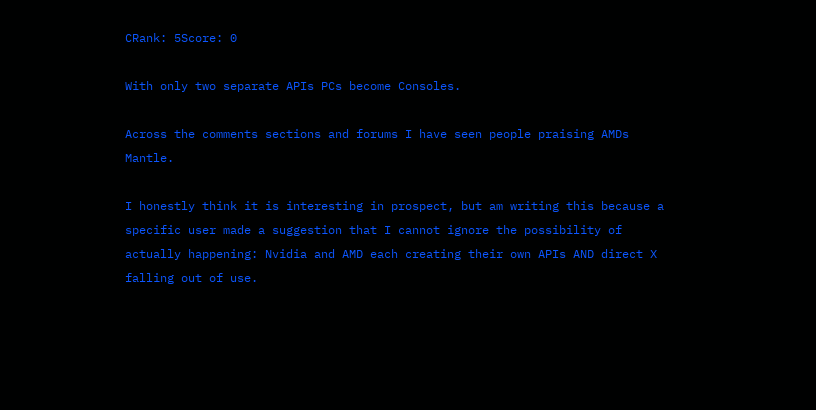CRank: 5Score: 0

With only two separate APIs PCs become Consoles.

Across the comments sections and forums I have seen people praising AMDs Mantle.

I honestly think it is interesting in prospect, but am writing this because a specific user made a suggestion that I cannot ignore the possibility of actually happening: Nvidia and AMD each creating their own APIs AND direct X falling out of use.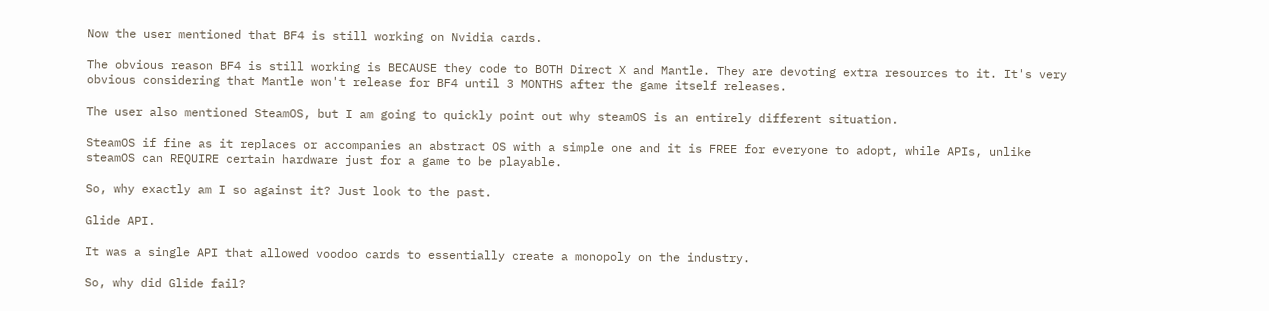Now the user mentioned that BF4 is still working on Nvidia cards.

The obvious reason BF4 is still working is BECAUSE they code to BOTH Direct X and Mantle. They are devoting extra resources to it. It's very obvious considering that Mantle won't release for BF4 until 3 MONTHS after the game itself releases.

The user also mentioned SteamOS, but I am going to quickly point out why steamOS is an entirely different situation.

SteamOS if fine as it replaces or accompanies an abstract OS with a simple one and it is FREE for everyone to adopt, while APIs, unlike steamOS can REQUIRE certain hardware just for a game to be playable.

So, why exactly am I so against it? Just look to the past.

Glide API.

It was a single API that allowed voodoo cards to essentially create a monopoly on the industry.

So, why did Glide fail?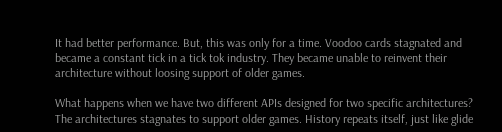It had better performance. But, this was only for a time. Voodoo cards stagnated and became a constant tick in a tick tok industry. They became unable to reinvent their architecture without loosing support of older games.

What happens when we have two different APIs designed for two specific architectures? The architectures stagnates to support older games. History repeats itself, just like glide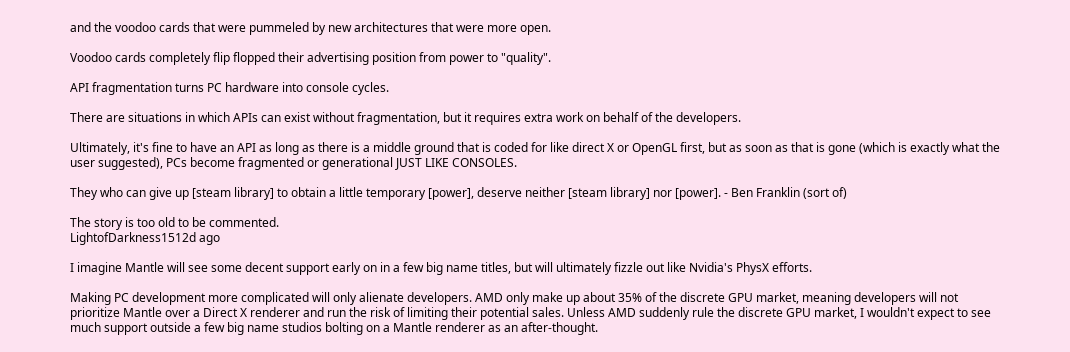and the voodoo cards that were pummeled by new architectures that were more open.

Voodoo cards completely flip flopped their advertising position from power to "quality".

API fragmentation turns PC hardware into console cycles.

There are situations in which APIs can exist without fragmentation, but it requires extra work on behalf of the developers.

Ultimately, it's fine to have an API as long as there is a middle ground that is coded for like direct X or OpenGL first, but as soon as that is gone (which is exactly what the user suggested), PCs become fragmented or generational JUST LIKE CONSOLES.

They who can give up [steam library] to obtain a little temporary [power], deserve neither [steam library] nor [power]. - Ben Franklin (sort of)

The story is too old to be commented.
LightofDarkness1512d ago

I imagine Mantle will see some decent support early on in a few big name titles, but will ultimately fizzle out like Nvidia's PhysX efforts.

Making PC development more complicated will only alienate developers. AMD only make up about 35% of the discrete GPU market, meaning developers will not prioritize Mantle over a Direct X renderer and run the risk of limiting their potential sales. Unless AMD suddenly rule the discrete GPU market, I wouldn't expect to see much support outside a few big name studios bolting on a Mantle renderer as an after-thought.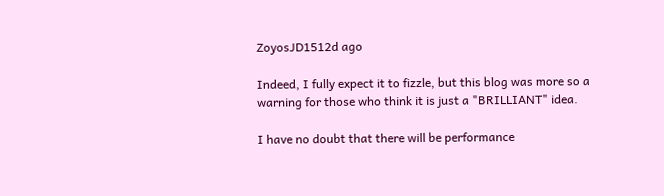ZoyosJD1512d ago

Indeed, I fully expect it to fizzle, but this blog was more so a warning for those who think it is just a "BRILLIANT" idea.

I have no doubt that there will be performance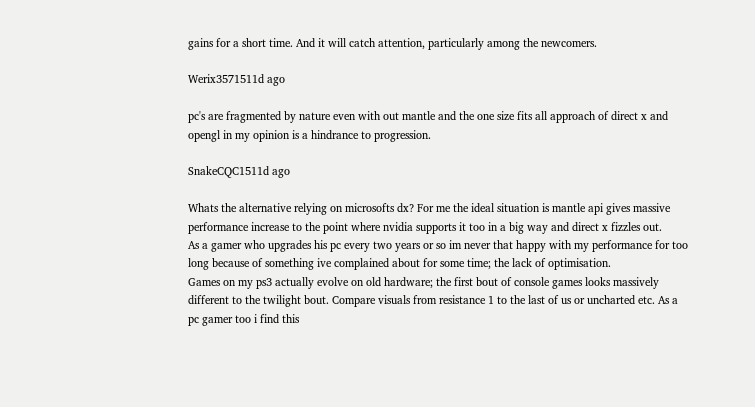gains for a short time. And it will catch attention, particularly among the newcomers.

Werix3571511d ago

pc's are fragmented by nature even with out mantle and the one size fits all approach of direct x and opengl in my opinion is a hindrance to progression.

SnakeCQC1511d ago

Whats the alternative relying on microsofts dx? For me the ideal situation is mantle api gives massive performance increase to the point where nvidia supports it too in a big way and direct x fizzles out.
As a gamer who upgrades his pc every two years or so im never that happy with my performance for too long because of something ive complained about for some time; the lack of optimisation.
Games on my ps3 actually evolve on old hardware; the first bout of console games looks massively different to the twilight bout. Compare visuals from resistance 1 to the last of us or uncharted etc. As a pc gamer too i find this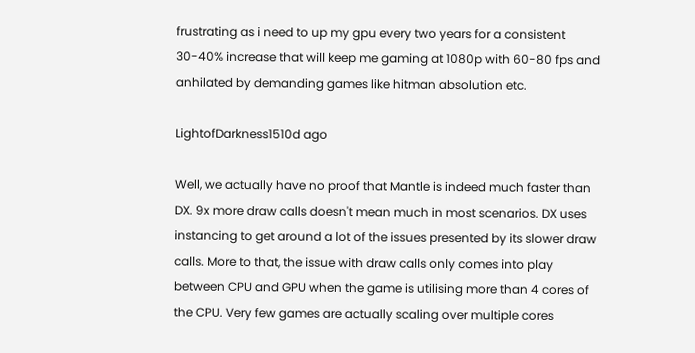frustrating as i need to up my gpu every two years for a consistent 30-40% increase that will keep me gaming at 1080p with 60-80 fps and anhilated by demanding games like hitman absolution etc.

LightofDarkness1510d ago

Well, we actually have no proof that Mantle is indeed much faster than DX. 9x more draw calls doesn't mean much in most scenarios. DX uses instancing to get around a lot of the issues presented by its slower draw calls. More to that, the issue with draw calls only comes into play between CPU and GPU when the game is utilising more than 4 cores of the CPU. Very few games are actually scaling over multiple cores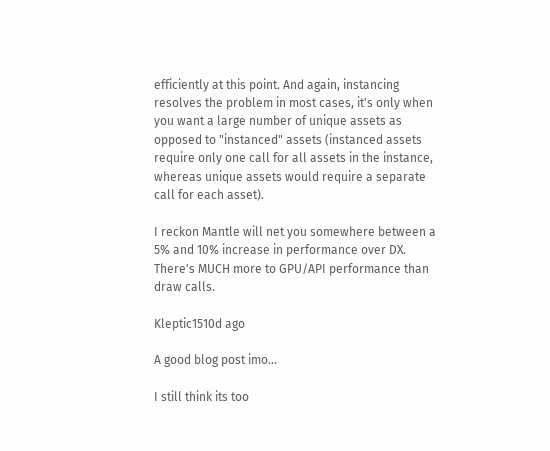efficiently at this point. And again, instancing resolves the problem in most cases, it's only when you want a large number of unique assets as opposed to "instanced" assets (instanced assets require only one call for all assets in the instance, whereas unique assets would require a separate call for each asset).

I reckon Mantle will net you somewhere between a 5% and 10% increase in performance over DX. There's MUCH more to GPU/API performance than draw calls.

Kleptic1510d ago

A good blog post imo...

I still think its too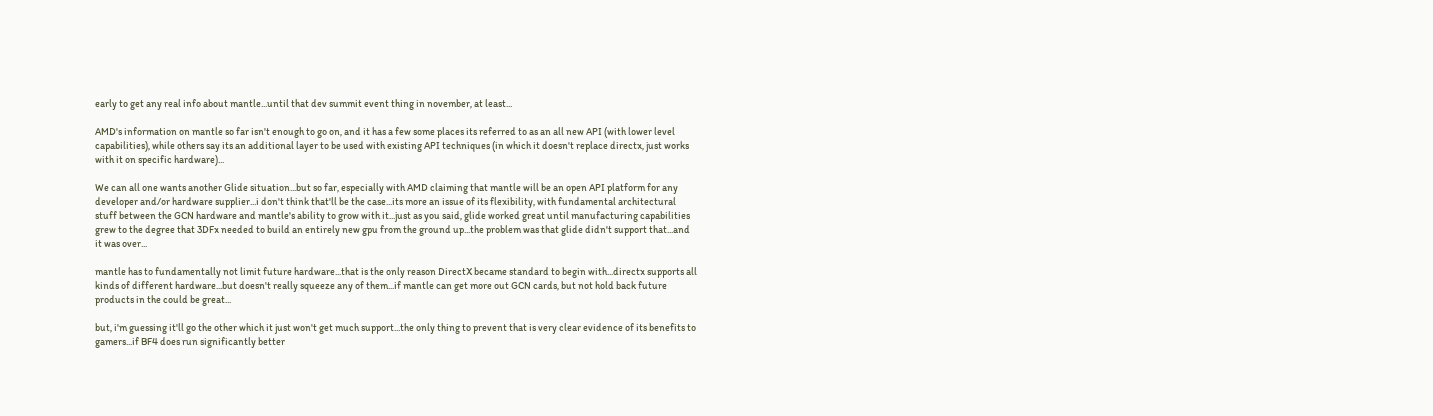early to get any real info about mantle...until that dev summit event thing in november, at least...

AMD's information on mantle so far isn't enough to go on, and it has a few some places its referred to as an all new API (with lower level capabilities), while others say its an additional layer to be used with existing API techniques (in which it doesn't replace directx, just works with it on specific hardware)...

We can all one wants another Glide situation...but so far, especially with AMD claiming that mantle will be an open API platform for any developer and/or hardware supplier...i don't think that'll be the case...its more an issue of its flexibility, with fundamental architectural stuff between the GCN hardware and mantle's ability to grow with it...just as you said, glide worked great until manufacturing capabilities grew to the degree that 3DFx needed to build an entirely new gpu from the ground up...the problem was that glide didn't support that...and it was over...

mantle has to fundamentally not limit future hardware...that is the only reason DirectX became standard to begin with...directx supports all kinds of different hardware...but doesn't really squeeze any of them...if mantle can get more out GCN cards, but not hold back future products in the could be great...

but, i'm guessing it'll go the other which it just won't get much support...the only thing to prevent that is very clear evidence of its benefits to gamers...if BF4 does run significantly better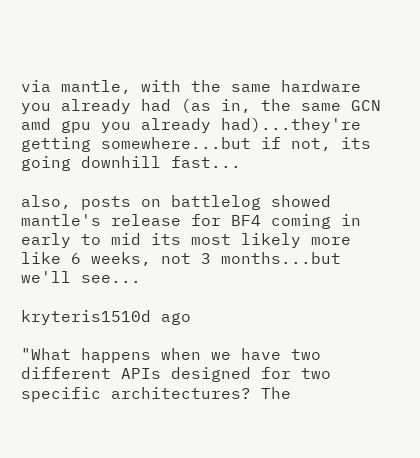via mantle, with the same hardware you already had (as in, the same GCN amd gpu you already had)...they're getting somewhere...but if not, its going downhill fast...

also, posts on battlelog showed mantle's release for BF4 coming in early to mid its most likely more like 6 weeks, not 3 months...but we'll see...

kryteris1510d ago

"What happens when we have two different APIs designed for two specific architectures? The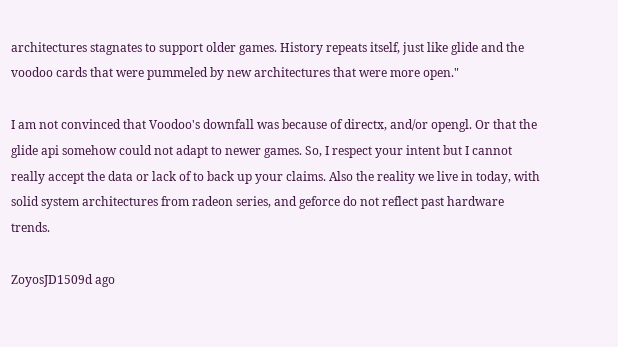architectures stagnates to support older games. History repeats itself, just like glide and the voodoo cards that were pummeled by new architectures that were more open."

I am not convinced that Voodoo's downfall was because of directx, and/or opengl. Or that the glide api somehow could not adapt to newer games. So, I respect your intent but I cannot really accept the data or lack of to back up your claims. Also the reality we live in today, with solid system architectures from radeon series, and geforce do not reflect past hardware trends.

ZoyosJD1509d ago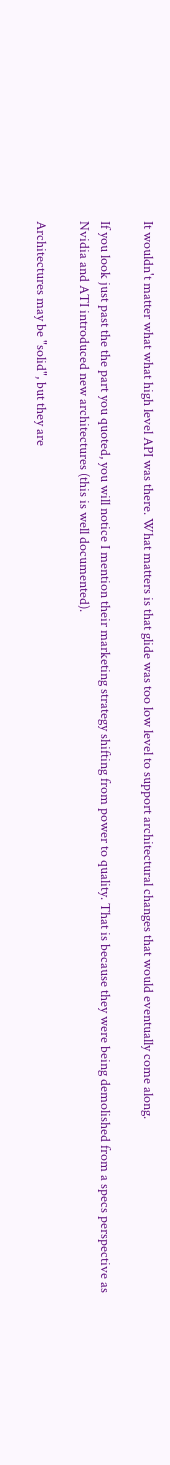It wouldn't matter what what high level API was there. What matters is that glide was too low level to support architectural changes that would eventually come along.

If you look just past the the part you quoted, you will notice I mention their marketing strategy shifting from power to quality. That is because they were being demolished from a specs perspective as Nvidia and ATI introduced new architectures (this is well documented).

Architectures may be "solid", but they are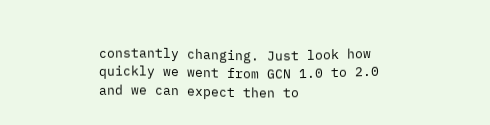constantly changing. Just look how quickly we went from GCN 1.0 to 2.0 and we can expect then to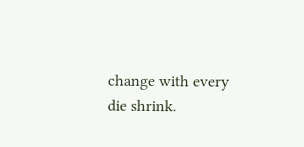change with every die shrink.